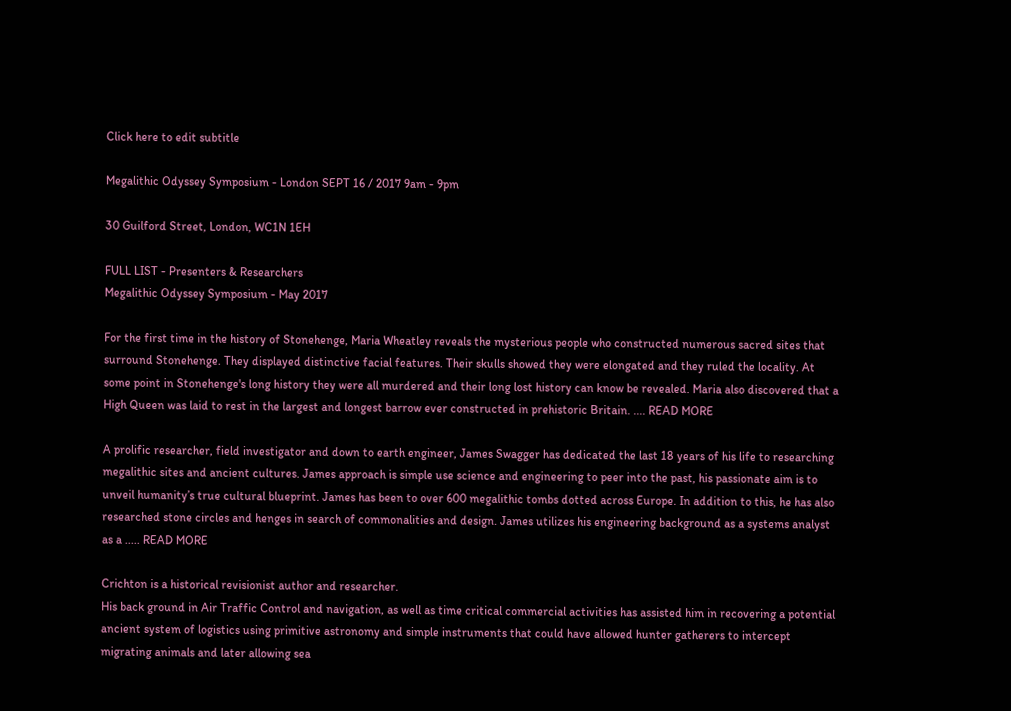Click here to edit subtitle

Megalithic Odyssey Symposium - London SEPT 16 / 2017 9am - 9pm

30 Guilford Street, London, WC1N 1EH

FULL LIST - Presenters & Researchers
Megalithic Odyssey Symposium - May 2017

For the first time in the history of Stonehenge, Maria Wheatley reveals the mysterious people who constructed numerous sacred sites that surround Stonehenge. They displayed distinctive facial features. Their skulls showed they were elongated and they ruled the locality. At some point in Stonehenge's long history they were all murdered and their long lost history can know be revealed. Maria also discovered that a High Queen was laid to rest in the largest and longest barrow ever constructed in prehistoric Britain. .... READ MORE

A prolific researcher, field investigator and down to earth engineer, James Swagger has dedicated the last 18 years of his life to researching megalithic sites and ancient cultures. James approach is simple use science and engineering to peer into the past, his passionate aim is to unveil humanity’s true cultural blueprint. James has been to over 600 megalithic tombs dotted across Europe. In addition to this, he has also researched stone circles and henges in search of commonalities and design. James utilizes his engineering background as a systems analyst as a ..... READ MORE

Crichton is a historical revisionist author and researcher.
His back ground in Air Traffic Control and navigation, as well as time critical commercial activities has assisted him in recovering a potential ancient system of logistics using primitive astronomy and simple instruments that could have allowed hunter gatherers to intercept migrating animals and later allowing sea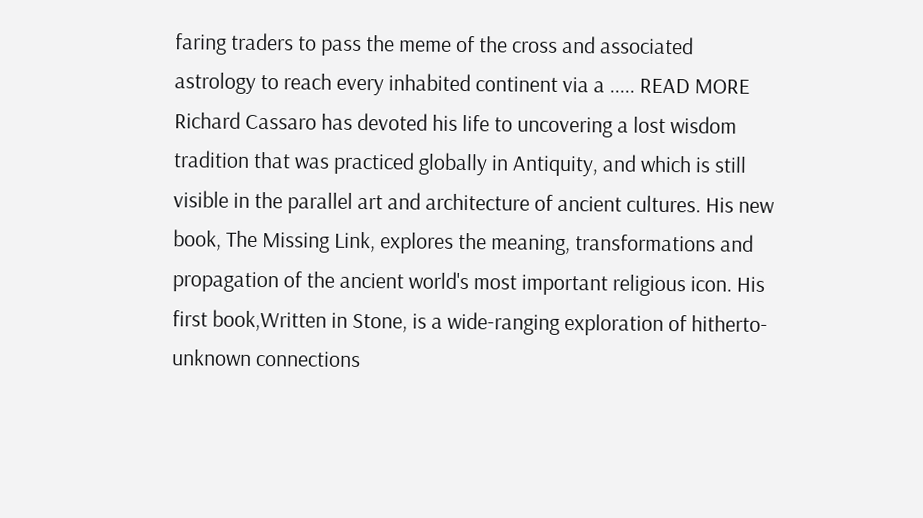faring traders to pass the meme of the cross and associated astrology to reach every inhabited continent via a ..... READ MORE
Richard Cassaro has devoted his life to uncovering a lost wisdom tradition that was practiced globally in Antiquity, and which is still visible in the parallel art and architecture of ancient cultures. His new book, The Missing Link, explores the meaning, transformations and propagation of the ancient world's most important religious icon. His first book,Written in Stone, is a wide-ranging exploration of hitherto-unknown connections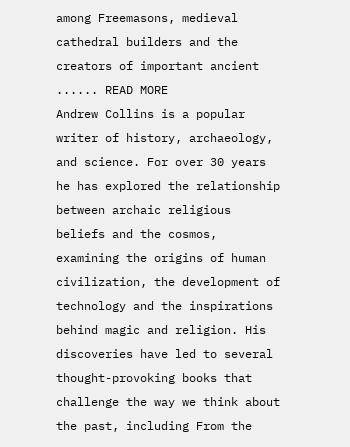among Freemasons, medieval cathedral builders and the creators of important ancient ...... READ MORE
Andrew Collins is a popular writer of history, archaeology, and science. For over 30 years he has explored the relationship between archaic religious beliefs and the cosmos, examining the origins of human civilization, the development of technology and the inspirations behind magic and religion. His discoveries have led to several thought-provoking books that challenge the way we think about the past, including From the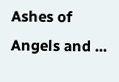Ashes of Angels and ...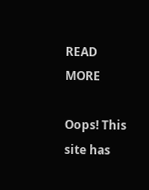READ MORE

Oops! This site has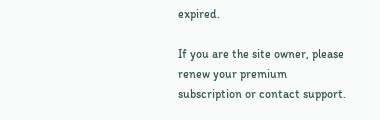expired.

If you are the site owner, please renew your premium subscription or contact support.